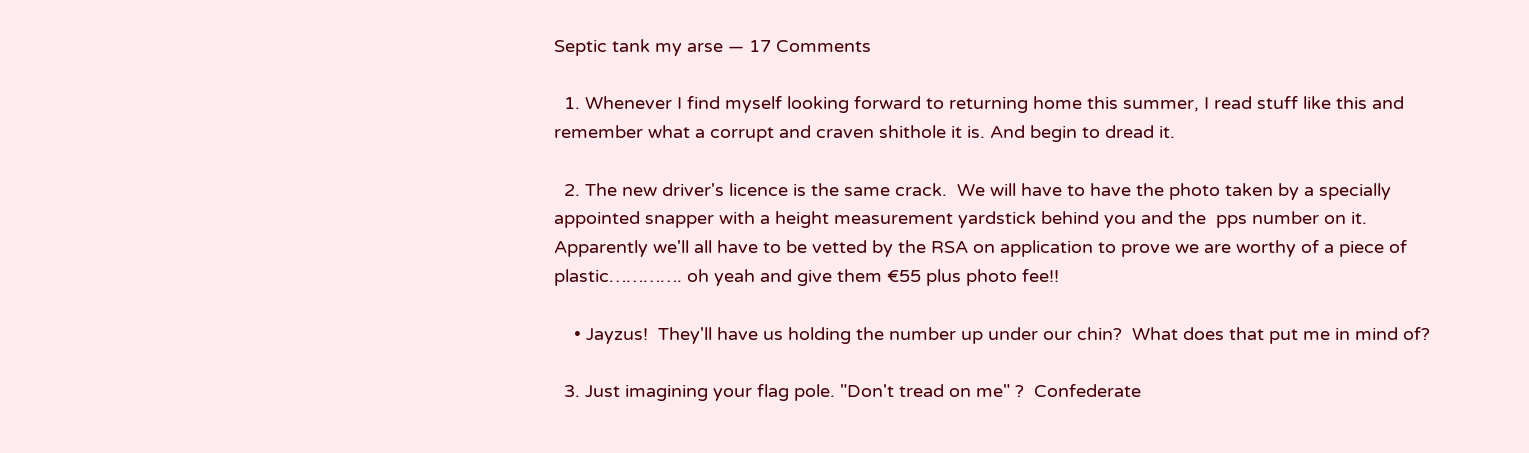Septic tank my arse — 17 Comments

  1. Whenever I find myself looking forward to returning home this summer, I read stuff like this and remember what a corrupt and craven shithole it is. And begin to dread it.

  2. The new driver's licence is the same crack.  We will have to have the photo taken by a specially appointed snapper with a height measurement yardstick behind you and the  pps number on it. Apparently we'll all have to be vetted by the RSA on application to prove we are worthy of a piece of plastic…………. oh yeah and give them €55 plus photo fee!!

    • Jayzus!  They'll have us holding the number up under our chin?  What does that put me in mind of?

  3. Just imagining your flag pole. "Don't tread on me" ?  Confederate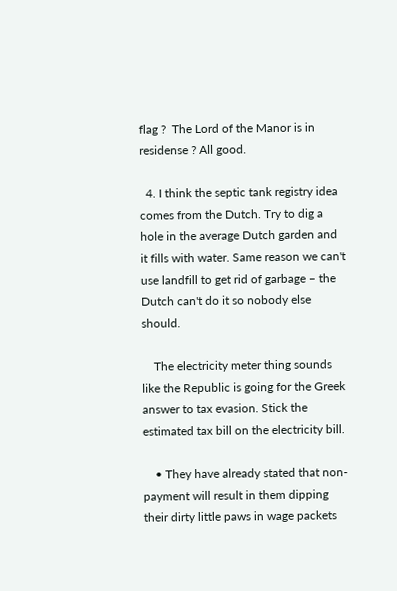flag ?  The Lord of the Manor is in residense ? All good.

  4. I think the septic tank registry idea comes from the Dutch. Try to dig a hole in the average Dutch garden and it fills with water. Same reason we can't use landfill to get rid of garbage – the Dutch can't do it so nobody else should.

    The electricity meter thing sounds like the Republic is going for the Greek answer to tax evasion. Stick the estimated tax bill on the electricity bill.

    • They have already stated that non-payment will result in them dipping their dirty little paws in wage packets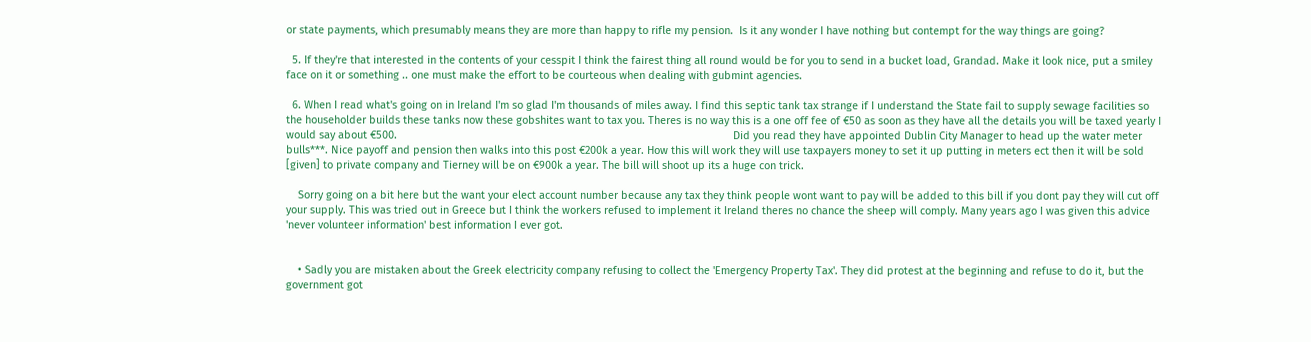or state payments, which presumably means they are more than happy to rifle my pension.  Is it any wonder I have nothing but contempt for the way things are going?

  5. If they're that interested in the contents of your cesspit I think the fairest thing all round would be for you to send in a bucket load, Grandad. Make it look nice, put a smiley face on it or something .. one must make the effort to be courteous when dealing with gubmint agencies.

  6. When I read what's going on in Ireland I'm so glad I'm thousands of miles away. I find this septic tank tax strange if I understand the State fail to supply sewage facilities so the householder builds these tanks now these gobshites want to tax you. Theres is no way this is a one off fee of €50 as soon as they have all the details you will be taxed yearly I would say about €500.                                                                                                                Did you read they have appointed Dublin City Manager to head up the water meter bulls***. Nice payoff and pension then walks into this post €200k a year. How this will work they will use taxpayers money to set it up putting in meters ect then it will be sold [given] to private company and Tierney will be on €900k a year. The bill will shoot up its a huge con trick.

    Sorry going on a bit here but the want your elect account number because any tax they think people wont want to pay will be added to this bill if you dont pay they will cut off your supply. This was tried out in Greece but I think the workers refused to implement it Ireland theres no chance the sheep will comply. Many years ago I was given this advice 'never volunteer information' best information I ever got.


    • Sadly you are mistaken about the Greek electricity company refusing to collect the 'Emergency Property Tax'. They did protest at the beginning and refuse to do it, but the government got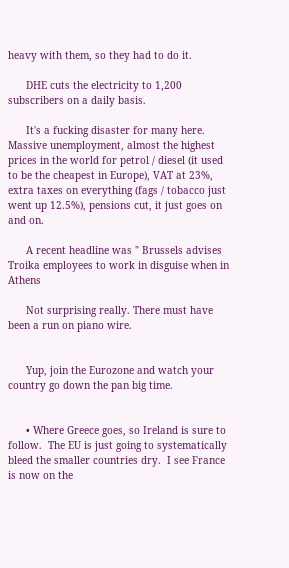heavy with them, so they had to do it.

      DHE cuts the electricity to 1,200 subscribers on a daily basis.

      It's a fucking disaster for many here. Massive unemployment, almost the highest prices in the world for petrol / diesel (it used to be the cheapest in Europe), VAT at 23%, extra taxes on everything (fags / tobacco just went up 12.5%), pensions cut, it just goes on and on.

      A recent headline was " Brussels advises Troika employees to work in disguise when in Athens

      Not surprising really. There must have been a run on piano wire.


      Yup, join the Eurozone and watch your country go down the pan big time.


      • Where Greece goes, so Ireland is sure to follow.  The EU is just going to systematically bleed the smaller countries dry.  I see France is now on the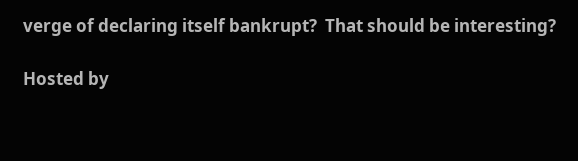verge of declaring itself bankrupt?  That should be interesting?

Hosted by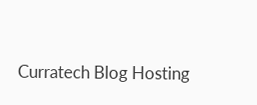Curratech Blog Hosting